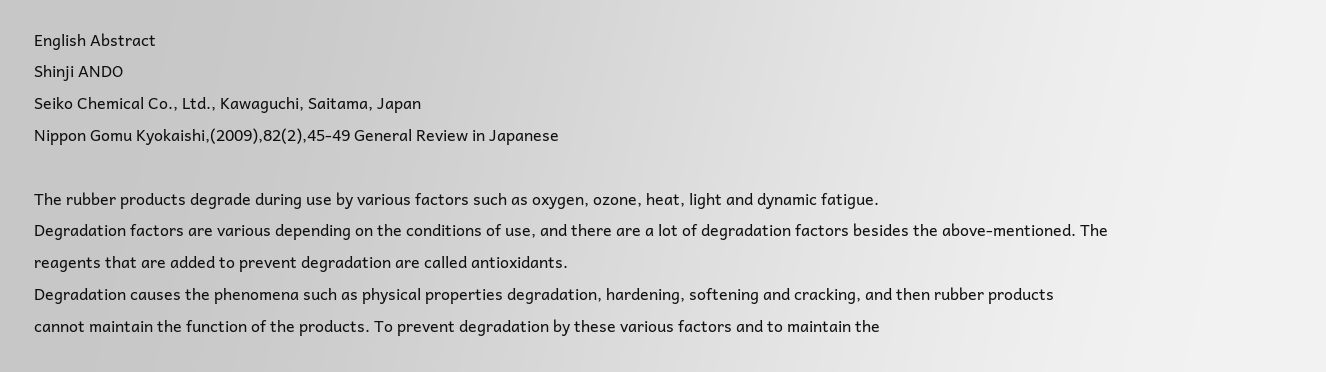English Abstract
Shinji ANDO
Seiko Chemical Co., Ltd., Kawaguchi, Saitama, Japan
Nippon Gomu Kyokaishi,(2009),82(2),45-49 General Review in Japanese

The rubber products degrade during use by various factors such as oxygen, ozone, heat, light and dynamic fatigue.
Degradation factors are various depending on the conditions of use, and there are a lot of degradation factors besides the above-mentioned. The reagents that are added to prevent degradation are called antioxidants.
Degradation causes the phenomena such as physical properties degradation, hardening, softening and cracking, and then rubber products cannot maintain the function of the products. To prevent degradation by these various factors and to maintain the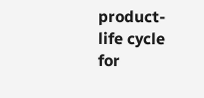product-life cycle for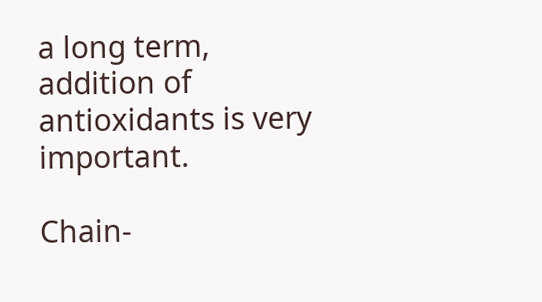a long term, addition of antioxidants is very important.

Chain-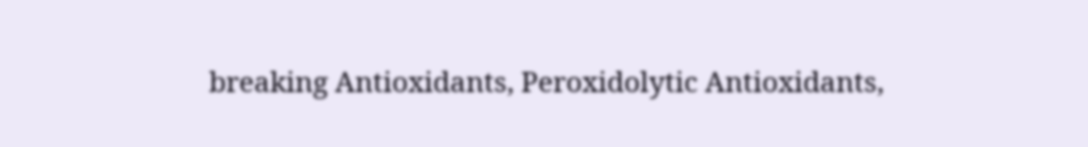breaking Antioxidants, Peroxidolytic Antioxidants,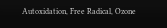Autoxidation, Free Radical, Ozone